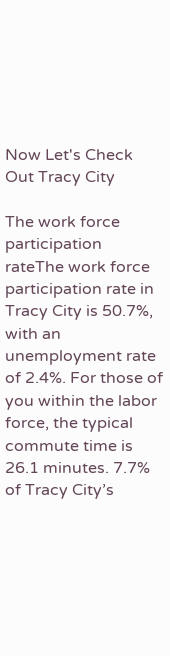Now Let's Check Out Tracy City

The work force participation rateThe work force participation rate in Tracy City is 50.7%, with an unemployment rate of 2.4%. For those of you within the labor force, the typical commute time is 26.1 minutes. 7.7% of Tracy City’s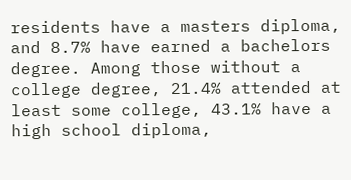residents have a masters diploma, and 8.7% have earned a bachelors degree. Among those without a college degree, 21.4% attended at least some college, 43.1% have a high school diploma,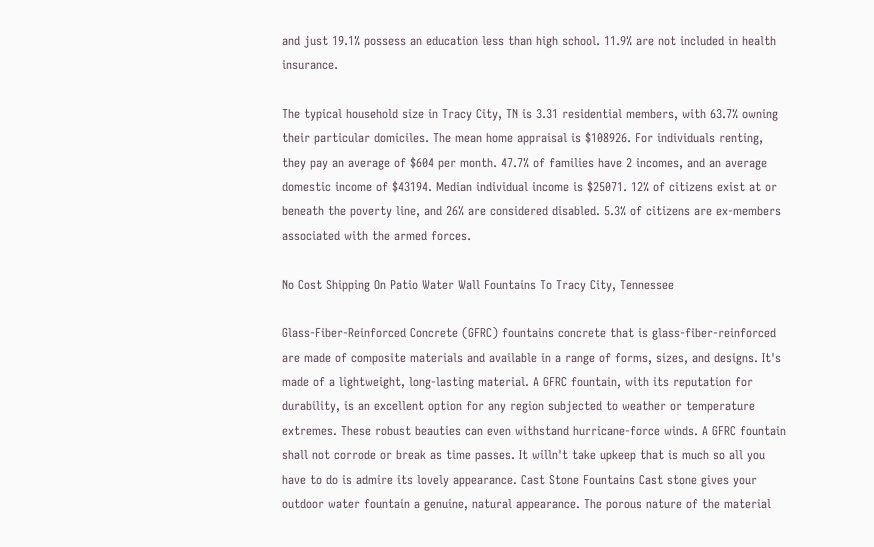and just 19.1% possess an education less than high school. 11.9% are not included in health insurance.

The typical household size in Tracy City, TN is 3.31 residential members, with 63.7% owning their particular domiciles. The mean home appraisal is $108926. For individuals renting, they pay an average of $604 per month. 47.7% of families have 2 incomes, and an average domestic income of $43194. Median individual income is $25071. 12% of citizens exist at or beneath the poverty line, and 26% are considered disabled. 5.3% of citizens are ex-members associated with the armed forces.

No Cost Shipping On Patio Water Wall Fountains To Tracy City, Tennessee

Glass-Fiber-Reinforced Concrete (GFRC) fountains concrete that is glass-fiber-reinforced are made of composite materials and available in a range of forms, sizes, and designs. It's made of a lightweight, long-lasting material. A GFRC fountain, with its reputation for durability, is an excellent option for any region subjected to weather or temperature extremes. These robust beauties can even withstand hurricane-force winds. A GFRC fountain shall not corrode or break as time passes. It willn't take upkeep that is much so all you have to do is admire its lovely appearance. Cast Stone Fountains Cast stone gives your outdoor water fountain a genuine, natural appearance. The porous nature of the material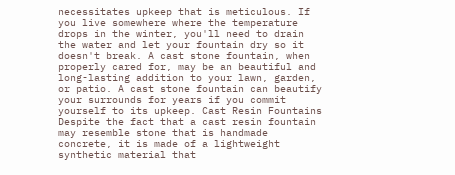necessitates upkeep that is meticulous. If you live somewhere where the temperature drops in the winter, you'll need to drain the water and let your fountain dry so it doesn't break. A cast stone fountain, when properly cared for, may be an beautiful and long-lasting addition to your lawn, garden, or patio. A cast stone fountain can beautify your surrounds for years if you commit yourself to its upkeep. Cast Resin Fountains Despite the fact that a cast resin fountain may resemble stone that is handmade concrete, it is made of a lightweight synthetic material that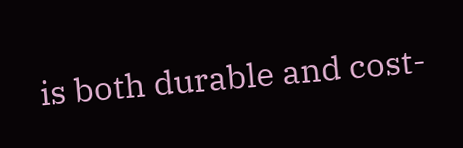is both durable and cost-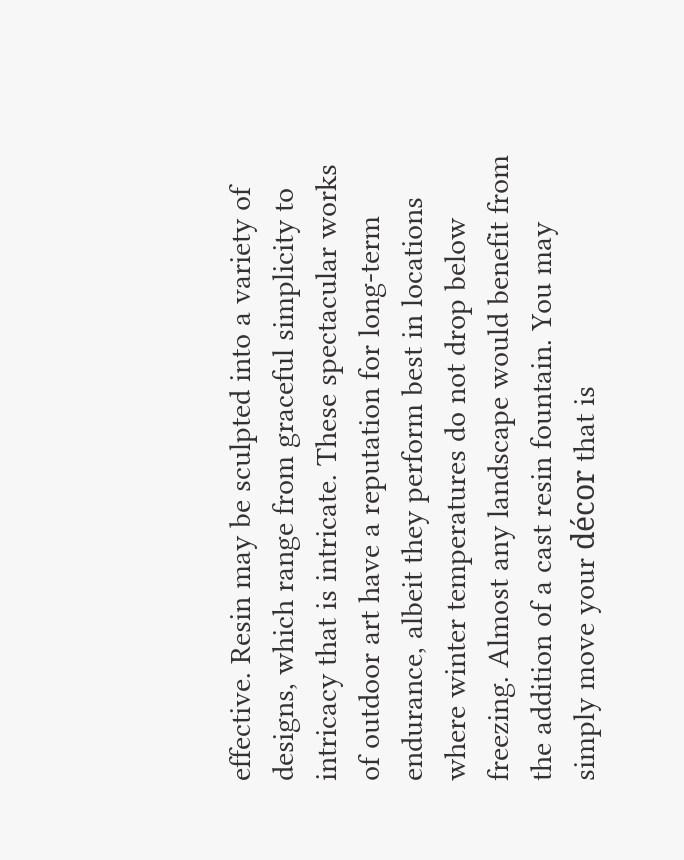effective. Resin may be sculpted into a variety of designs, which range from graceful simplicity to intricacy that is intricate. These spectacular works of outdoor art have a reputation for long-term endurance, albeit they perform best in locations where winter temperatures do not drop below freezing. Almost any landscape would benefit from the addition of a cast resin fountain. You may simply move your décor that is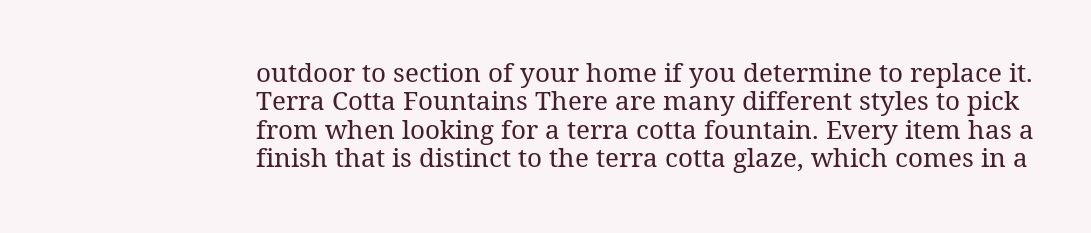outdoor to section of your home if you determine to replace it. Terra Cotta Fountains There are many different styles to pick from when looking for a terra cotta fountain. Every item has a finish that is distinct to the terra cotta glaze, which comes in a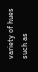variety of hues such as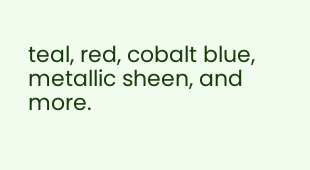teal, red, cobalt blue, metallic sheen, and more.